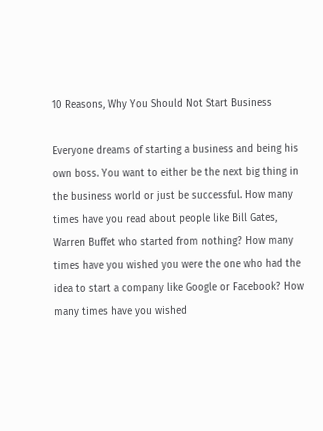10 Reasons, Why You Should Not Start Business

Everyone dreams of starting a business and being his own boss. You want to either be the next big thing in the business world or just be successful. How many times have you read about people like Bill Gates, Warren Buffet who started from nothing? How many times have you wished you were the one who had the idea to start a company like Google or Facebook? How many times have you wished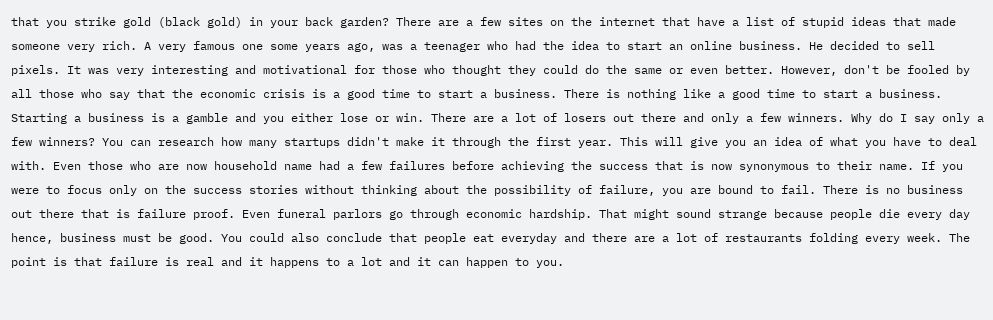that you strike gold (black gold) in your back garden? There are a few sites on the internet that have a list of stupid ideas that made someone very rich. A very famous one some years ago, was a teenager who had the idea to start an online business. He decided to sell pixels. It was very interesting and motivational for those who thought they could do the same or even better. However, don't be fooled by all those who say that the economic crisis is a good time to start a business. There is nothing like a good time to start a business. Starting a business is a gamble and you either lose or win. There are a lot of losers out there and only a few winners. Why do I say only a few winners? You can research how many startups didn't make it through the first year. This will give you an idea of what you have to deal with. Even those who are now household name had a few failures before achieving the success that is now synonymous to their name. If you were to focus only on the success stories without thinking about the possibility of failure, you are bound to fail. There is no business out there that is failure proof. Even funeral parlors go through economic hardship. That might sound strange because people die every day hence, business must be good. You could also conclude that people eat everyday and there are a lot of restaurants folding every week. The point is that failure is real and it happens to a lot and it can happen to you.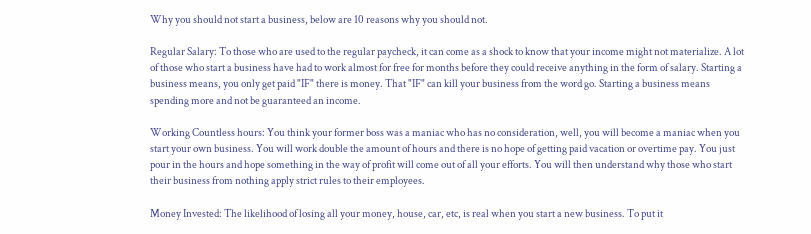Why you should not start a business, below are 10 reasons why you should not.

Regular Salary: To those who are used to the regular paycheck, it can come as a shock to know that your income might not materialize. A lot of those who start a business have had to work almost for free for months before they could receive anything in the form of salary. Starting a business means, you only get paid "IF" there is money. That "IF" can kill your business from the word go. Starting a business means spending more and not be guaranteed an income.

Working Countless hours: You think your former boss was a maniac who has no consideration, well, you will become a maniac when you start your own business. You will work double the amount of hours and there is no hope of getting paid vacation or overtime pay. You just pour in the hours and hope something in the way of profit will come out of all your efforts. You will then understand why those who start their business from nothing apply strict rules to their employees.

Money Invested: The likelihood of losing all your money, house, car, etc, is real when you start a new business. To put it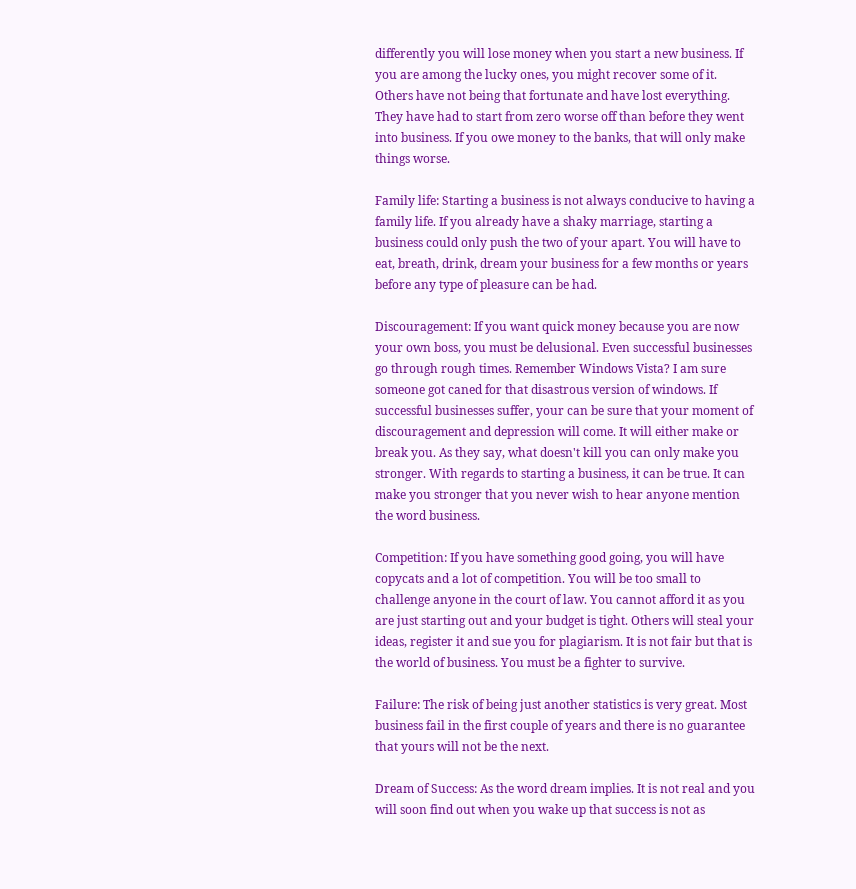differently you will lose money when you start a new business. If you are among the lucky ones, you might recover some of it. Others have not being that fortunate and have lost everything. They have had to start from zero worse off than before they went into business. If you owe money to the banks, that will only make things worse.

Family life: Starting a business is not always conducive to having a family life. If you already have a shaky marriage, starting a business could only push the two of your apart. You will have to eat, breath, drink, dream your business for a few months or years before any type of pleasure can be had.

Discouragement: If you want quick money because you are now your own boss, you must be delusional. Even successful businesses go through rough times. Remember Windows Vista? I am sure someone got caned for that disastrous version of windows. If successful businesses suffer, your can be sure that your moment of discouragement and depression will come. It will either make or break you. As they say, what doesn't kill you can only make you stronger. With regards to starting a business, it can be true. It can make you stronger that you never wish to hear anyone mention the word business.

Competition: If you have something good going, you will have copycats and a lot of competition. You will be too small to challenge anyone in the court of law. You cannot afford it as you are just starting out and your budget is tight. Others will steal your ideas, register it and sue you for plagiarism. It is not fair but that is the world of business. You must be a fighter to survive.

Failure: The risk of being just another statistics is very great. Most business fail in the first couple of years and there is no guarantee that yours will not be the next.

Dream of Success: As the word dream implies. It is not real and you will soon find out when you wake up that success is not as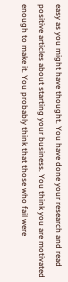easy as you might have thought. You have done your research and read positive articles about starting your business. You think you are motivated enough to make it. You probably think that those who fail were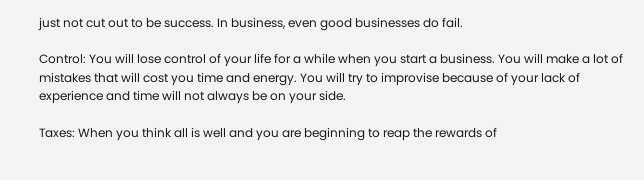just not cut out to be success. In business, even good businesses do fail.

Control: You will lose control of your life for a while when you start a business. You will make a lot of mistakes that will cost you time and energy. You will try to improvise because of your lack of experience and time will not always be on your side.

Taxes: When you think all is well and you are beginning to reap the rewards of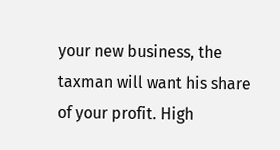your new business, the taxman will want his share of your profit. High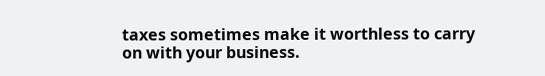taxes sometimes make it worthless to carry on with your business.